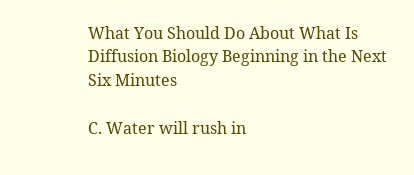What You Should Do About What Is Diffusion Biology Beginning in the Next Six Minutes

C. Water will rush in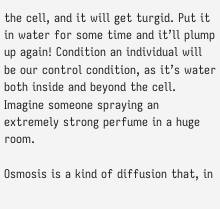the cell, and it will get turgid. Put it in water for some time and it’ll plump up again! Condition an individual will be our control condition, as it’s water both inside and beyond the cell. Imagine someone spraying an extremely strong perfume in a huge room.

Osmosis is a kind of diffusion that, in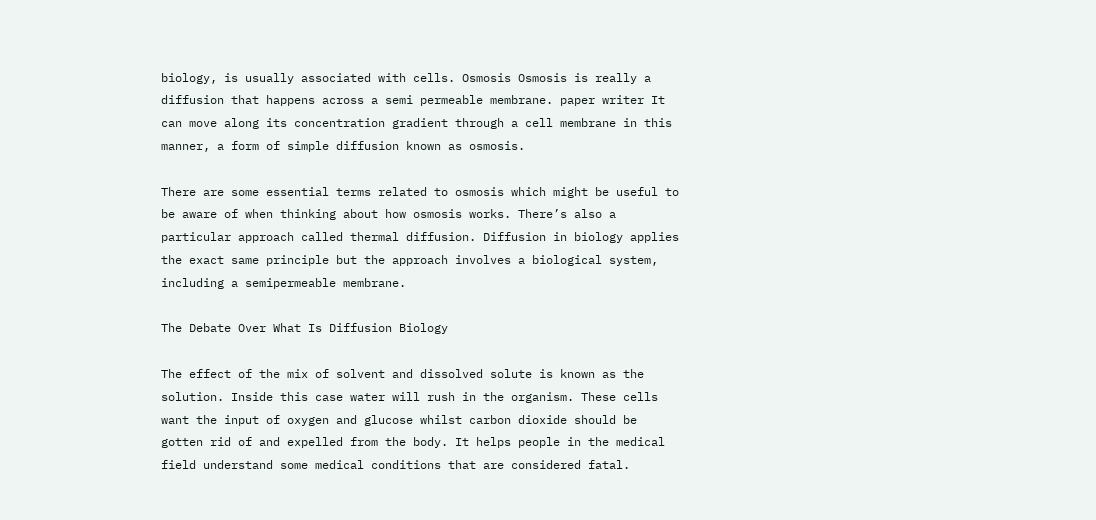biology, is usually associated with cells. Osmosis Osmosis is really a diffusion that happens across a semi permeable membrane. paper writer It can move along its concentration gradient through a cell membrane in this manner, a form of simple diffusion known as osmosis.

There are some essential terms related to osmosis which might be useful to be aware of when thinking about how osmosis works. There’s also a particular approach called thermal diffusion. Diffusion in biology applies the exact same principle but the approach involves a biological system, including a semipermeable membrane.

The Debate Over What Is Diffusion Biology

The effect of the mix of solvent and dissolved solute is known as the solution. Inside this case water will rush in the organism. These cells want the input of oxygen and glucose whilst carbon dioxide should be gotten rid of and expelled from the body. It helps people in the medical field understand some medical conditions that are considered fatal.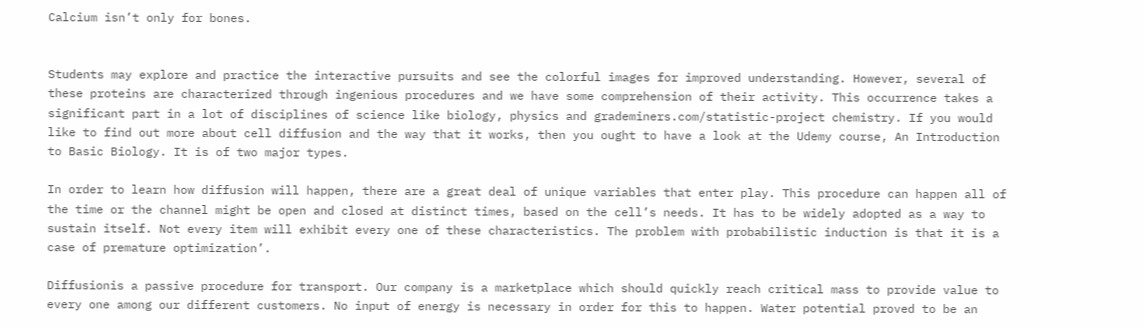Calcium isn’t only for bones.


Students may explore and practice the interactive pursuits and see the colorful images for improved understanding. However, several of these proteins are characterized through ingenious procedures and we have some comprehension of their activity. This occurrence takes a significant part in a lot of disciplines of science like biology, physics and grademiners.com/statistic-project chemistry. If you would like to find out more about cell diffusion and the way that it works, then you ought to have a look at the Udemy course, An Introduction to Basic Biology. It is of two major types.

In order to learn how diffusion will happen, there are a great deal of unique variables that enter play. This procedure can happen all of the time or the channel might be open and closed at distinct times, based on the cell’s needs. It has to be widely adopted as a way to sustain itself. Not every item will exhibit every one of these characteristics. The problem with probabilistic induction is that it is a case of premature optimization’.

Diffusionis a passive procedure for transport. Our company is a marketplace which should quickly reach critical mass to provide value to every one among our different customers. No input of energy is necessary in order for this to happen. Water potential proved to be an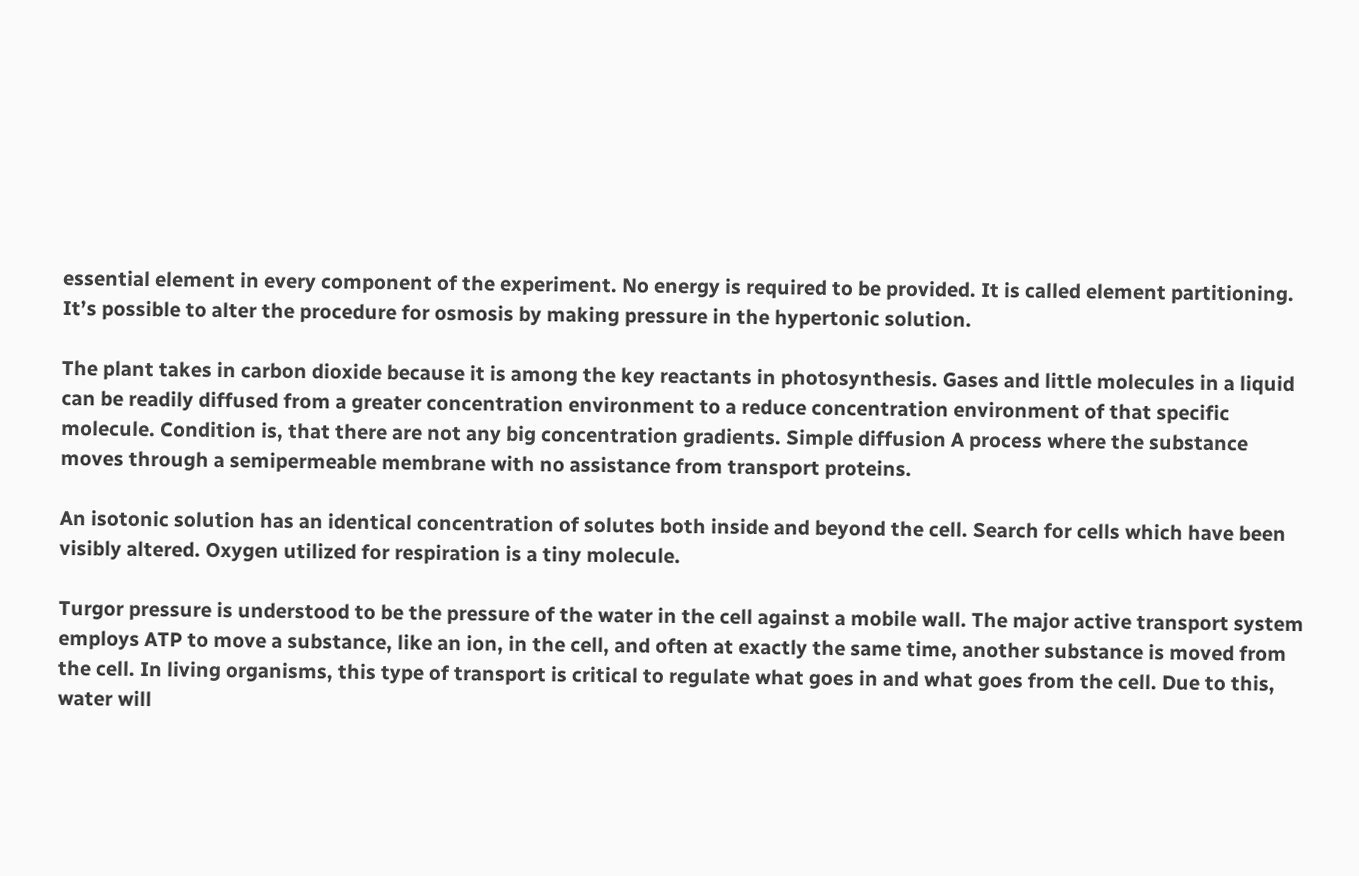essential element in every component of the experiment. No energy is required to be provided. It is called element partitioning. It’s possible to alter the procedure for osmosis by making pressure in the hypertonic solution.

The plant takes in carbon dioxide because it is among the key reactants in photosynthesis. Gases and little molecules in a liquid can be readily diffused from a greater concentration environment to a reduce concentration environment of that specific molecule. Condition is, that there are not any big concentration gradients. Simple diffusion A process where the substance moves through a semipermeable membrane with no assistance from transport proteins.

An isotonic solution has an identical concentration of solutes both inside and beyond the cell. Search for cells which have been visibly altered. Oxygen utilized for respiration is a tiny molecule.

Turgor pressure is understood to be the pressure of the water in the cell against a mobile wall. The major active transport system employs ATP to move a substance, like an ion, in the cell, and often at exactly the same time, another substance is moved from the cell. In living organisms, this type of transport is critical to regulate what goes in and what goes from the cell. Due to this, water will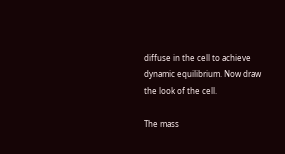diffuse in the cell to achieve dynamic equilibrium. Now draw the look of the cell.

The mass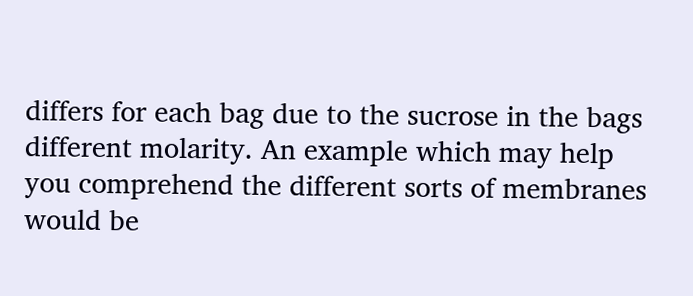differs for each bag due to the sucrose in the bags different molarity. An example which may help you comprehend the different sorts of membranes would be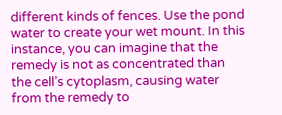different kinds of fences. Use the pond water to create your wet mount. In this instance, you can imagine that the remedy is not as concentrated than the cell’s cytoplasm, causing water from the remedy to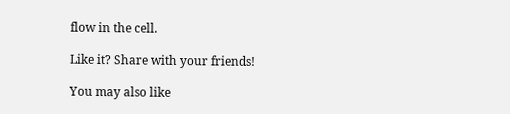flow in the cell.

Like it? Share with your friends!

You may also like